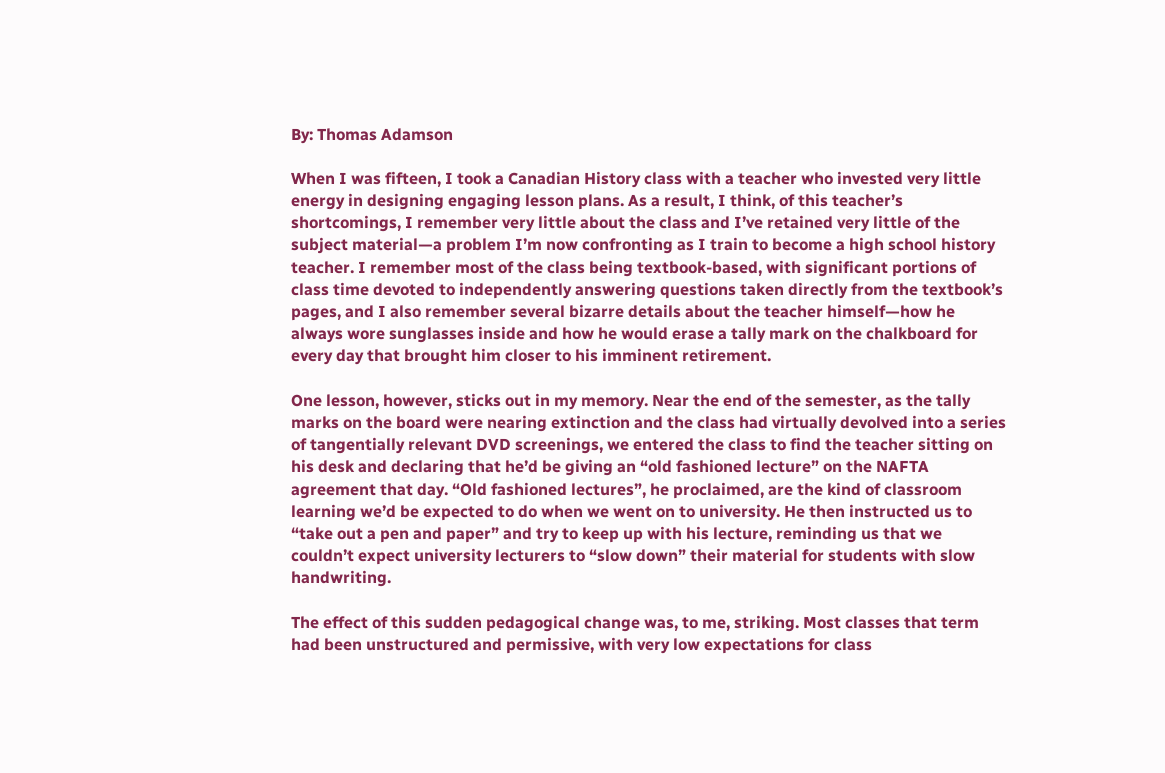By: Thomas Adamson

When I was fifteen, I took a Canadian History class with a teacher who invested very little energy in designing engaging lesson plans. As a result, I think, of this teacher’s shortcomings, I remember very little about the class and I’ve retained very little of the subject material—a problem I’m now confronting as I train to become a high school history teacher. I remember most of the class being textbook-based, with significant portions of class time devoted to independently answering questions taken directly from the textbook’s pages, and I also remember several bizarre details about the teacher himself—how he always wore sunglasses inside and how he would erase a tally mark on the chalkboard for every day that brought him closer to his imminent retirement.

One lesson, however, sticks out in my memory. Near the end of the semester, as the tally marks on the board were nearing extinction and the class had virtually devolved into a series of tangentially relevant DVD screenings, we entered the class to find the teacher sitting on his desk and declaring that he’d be giving an “old fashioned lecture” on the NAFTA agreement that day. “Old fashioned lectures”, he proclaimed, are the kind of classroom learning we’d be expected to do when we went on to university. He then instructed us to “take out a pen and paper” and try to keep up with his lecture, reminding us that we couldn’t expect university lecturers to “slow down” their material for students with slow handwriting.

The effect of this sudden pedagogical change was, to me, striking. Most classes that term had been unstructured and permissive, with very low expectations for class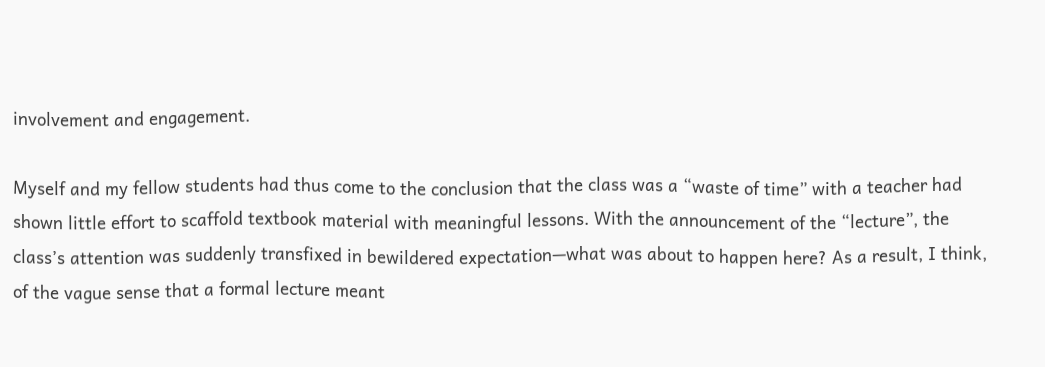involvement and engagement.

Myself and my fellow students had thus come to the conclusion that the class was a “waste of time” with a teacher had shown little effort to scaffold textbook material with meaningful lessons. With the announcement of the “lecture”, the class’s attention was suddenly transfixed in bewildered expectation—what was about to happen here? As a result, I think, of the vague sense that a formal lecture meant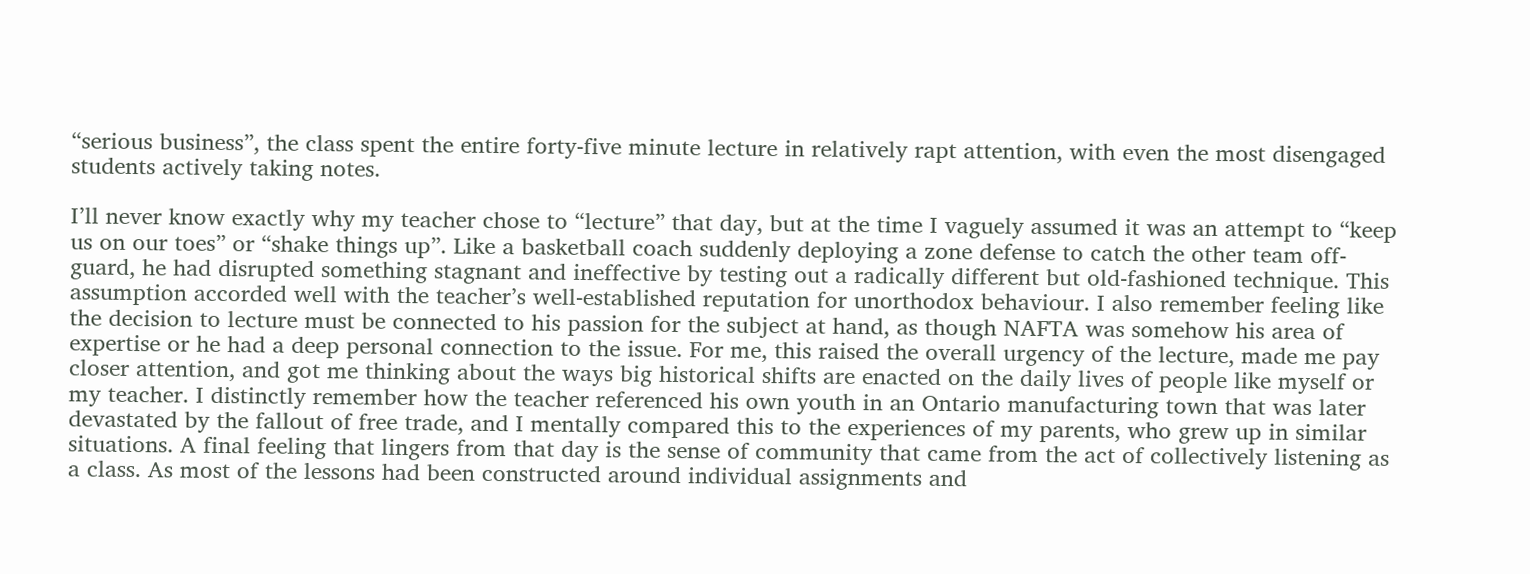“serious business”, the class spent the entire forty-five minute lecture in relatively rapt attention, with even the most disengaged students actively taking notes.

I’ll never know exactly why my teacher chose to “lecture” that day, but at the time I vaguely assumed it was an attempt to “keep us on our toes” or “shake things up”. Like a basketball coach suddenly deploying a zone defense to catch the other team off-guard, he had disrupted something stagnant and ineffective by testing out a radically different but old-fashioned technique. This assumption accorded well with the teacher’s well-established reputation for unorthodox behaviour. I also remember feeling like the decision to lecture must be connected to his passion for the subject at hand, as though NAFTA was somehow his area of expertise or he had a deep personal connection to the issue. For me, this raised the overall urgency of the lecture, made me pay closer attention, and got me thinking about the ways big historical shifts are enacted on the daily lives of people like myself or my teacher. I distinctly remember how the teacher referenced his own youth in an Ontario manufacturing town that was later devastated by the fallout of free trade, and I mentally compared this to the experiences of my parents, who grew up in similar situations. A final feeling that lingers from that day is the sense of community that came from the act of collectively listening as a class. As most of the lessons had been constructed around individual assignments and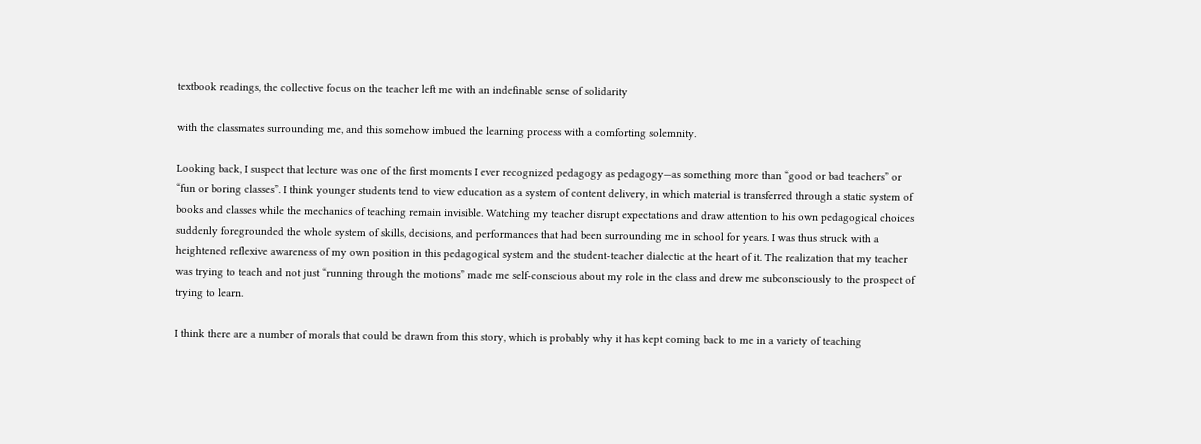textbook readings, the collective focus on the teacher left me with an indefinable sense of solidarity

with the classmates surrounding me, and this somehow imbued the learning process with a comforting solemnity.

Looking back, I suspect that lecture was one of the first moments I ever recognized pedagogy as pedagogy—as something more than “good or bad teachers” or “fun or boring classes”. I think younger students tend to view education as a system of content delivery, in which material is transferred through a static system of books and classes while the mechanics of teaching remain invisible. Watching my teacher disrupt expectations and draw attention to his own pedagogical choices suddenly foregrounded the whole system of skills, decisions, and performances that had been surrounding me in school for years. I was thus struck with a heightened reflexive awareness of my own position in this pedagogical system and the student-teacher dialectic at the heart of it. The realization that my teacher was trying to teach and not just “running through the motions” made me self-conscious about my role in the class and drew me subconsciously to the prospect of trying to learn.

I think there are a number of morals that could be drawn from this story, which is probably why it has kept coming back to me in a variety of teaching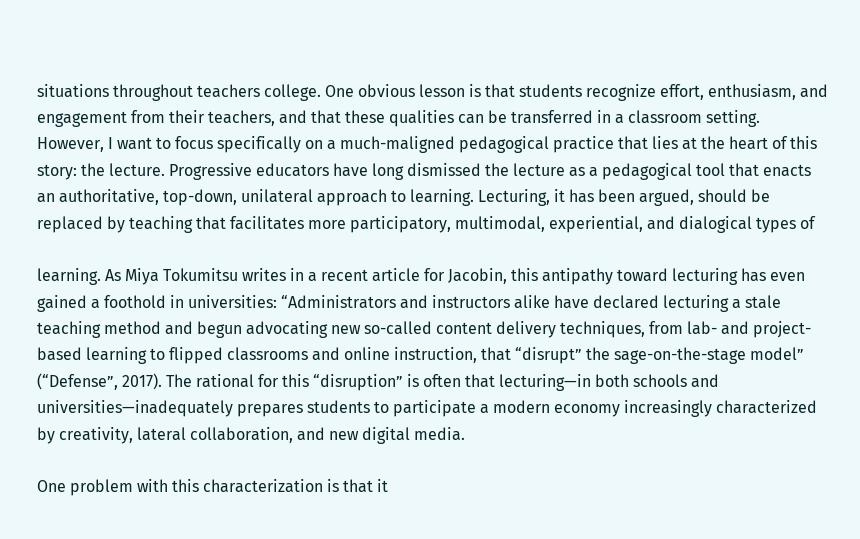situations throughout teachers college. One obvious lesson is that students recognize effort, enthusiasm, and engagement from their teachers, and that these qualities can be transferred in a classroom setting. However, I want to focus specifically on a much-maligned pedagogical practice that lies at the heart of this story: the lecture. Progressive educators have long dismissed the lecture as a pedagogical tool that enacts an authoritative, top-down, unilateral approach to learning. Lecturing, it has been argued, should be replaced by teaching that facilitates more participatory, multimodal, experiential, and dialogical types of

learning. As Miya Tokumitsu writes in a recent article for Jacobin, this antipathy toward lecturing has even gained a foothold in universities: “Administrators and instructors alike have declared lecturing a stale teaching method and begun advocating new so-called content delivery techniques, from lab- and project-based learning to flipped classrooms and online instruction, that “disrupt” the sage-on-the-stage model” (“Defense”, 2017). The rational for this “disruption” is often that lecturing—in both schools and universities—inadequately prepares students to participate a modern economy increasingly characterized by creativity, lateral collaboration, and new digital media.

One problem with this characterization is that it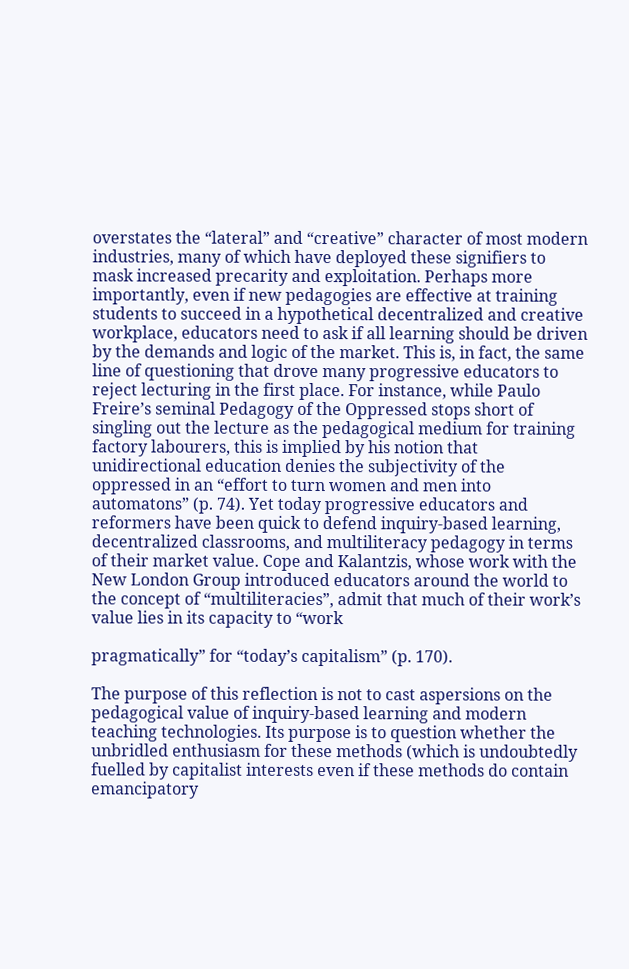overstates the “lateral” and “creative” character of most modern industries, many of which have deployed these signifiers to mask increased precarity and exploitation. Perhaps more importantly, even if new pedagogies are effective at training students to succeed in a hypothetical decentralized and creative workplace, educators need to ask if all learning should be driven by the demands and logic of the market. This is, in fact, the same line of questioning that drove many progressive educators to reject lecturing in the first place. For instance, while Paulo Freire’s seminal Pedagogy of the Oppressed stops short of singling out the lecture as the pedagogical medium for training factory labourers, this is implied by his notion that unidirectional education denies the subjectivity of the oppressed in an “effort to turn women and men into automatons” (p. 74). Yet today progressive educators and reformers have been quick to defend inquiry-based learning, decentralized classrooms, and multiliteracy pedagogy in terms of their market value. Cope and Kalantzis, whose work with the New London Group introduced educators around the world to the concept of “multiliteracies”, admit that much of their work’s value lies in its capacity to “work

pragmatically” for “today’s capitalism” (p. 170).

The purpose of this reflection is not to cast aspersions on the pedagogical value of inquiry-based learning and modern teaching technologies. Its purpose is to question whether the unbridled enthusiasm for these methods (which is undoubtedly fuelled by capitalist interests even if these methods do contain emancipatory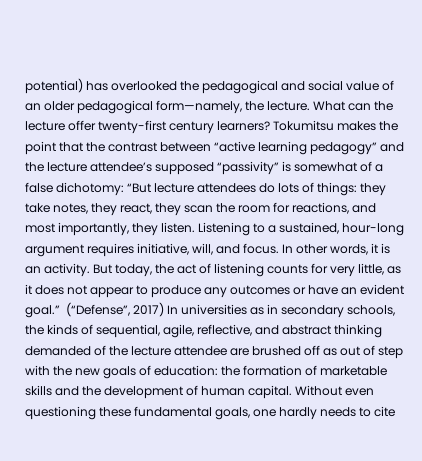potential) has overlooked the pedagogical and social value of an older pedagogical form—namely, the lecture. What can the lecture offer twenty-first century learners? Tokumitsu makes the point that the contrast between “active learning pedagogy” and the lecture attendee’s supposed “passivity” is somewhat of a false dichotomy: “But lecture attendees do lots of things: they take notes, they react, they scan the room for reactions, and most importantly, they listen. Listening to a sustained, hour-long argument requires initiative, will, and focus. In other words, it is an activity. But today, the act of listening counts for very little, as it does not appear to produce any outcomes or have an evident goal.”  (“Defense”, 2017) In universities as in secondary schools, the kinds of sequential, agile, reflective, and abstract thinking demanded of the lecture attendee are brushed off as out of step with the new goals of education: the formation of marketable skills and the development of human capital. Without even questioning these fundamental goals, one hardly needs to cite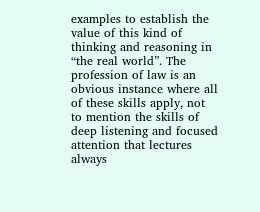examples to establish the value of this kind of thinking and reasoning in “the real world”. The profession of law is an obvious instance where all of these skills apply, not to mention the skills of deep listening and focused attention that lectures always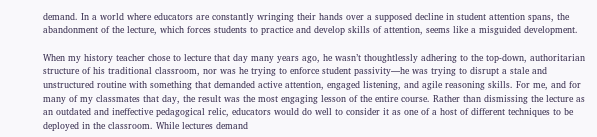demand. In a world where educators are constantly wringing their hands over a supposed decline in student attention spans, the abandonment of the lecture, which forces students to practice and develop skills of attention, seems like a misguided development.

When my history teacher chose to lecture that day many years ago, he wasn’t thoughtlessly adhering to the top-down, authoritarian structure of his traditional classroom, nor was he trying to enforce student passivity—he was trying to disrupt a stale and unstructured routine with something that demanded active attention, engaged listening, and agile reasoning skills. For me, and for many of my classmates that day, the result was the most engaging lesson of the entire course. Rather than dismissing the lecture as an outdated and ineffective pedagogical relic, educators would do well to consider it as one of a host of different techniques to be deployed in the classroom. While lectures demand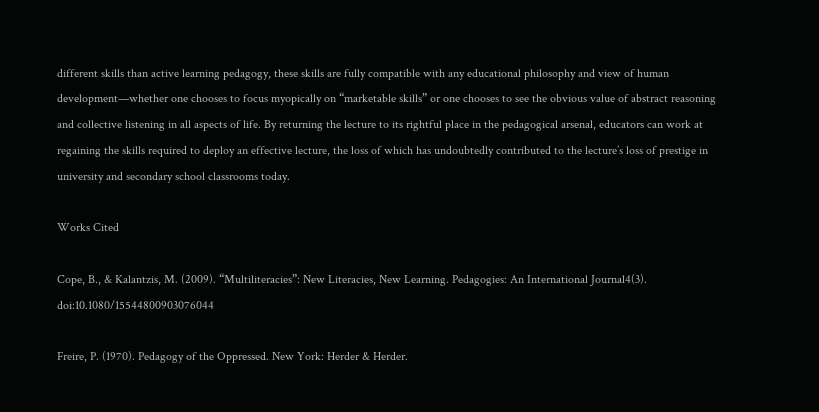different skills than active learning pedagogy, these skills are fully compatible with any educational philosophy and view of human development—whether one chooses to focus myopically on “marketable skills” or one chooses to see the obvious value of abstract reasoning and collective listening in all aspects of life. By returning the lecture to its rightful place in the pedagogical arsenal, educators can work at regaining the skills required to deploy an effective lecture, the loss of which has undoubtedly contributed to the lecture’s loss of prestige in university and secondary school classrooms today.

Works Cited

Cope, B., & Kalantzis, M. (2009). “Multiliteracies”: New Literacies, New Learning. Pedagogies: An International Journal4(3). doi:10.1080/15544800903076044

Freire, P. (1970). Pedagogy of the Oppressed. New York: Herder & Herder.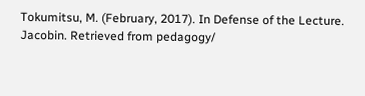Tokumitsu, M. (February, 2017). In Defense of the Lecture. Jacobin. Retrieved from pedagogy/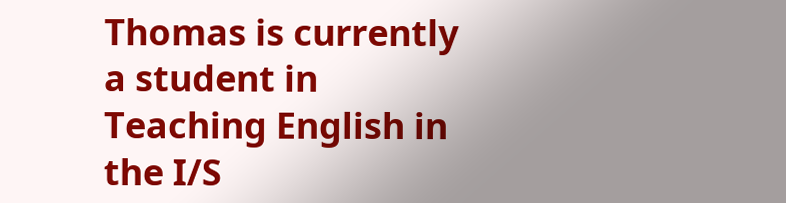Thomas is currently a student in Teaching English in the I/S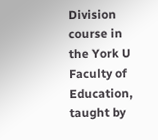Division  course in the York U Faculty of Education, taught by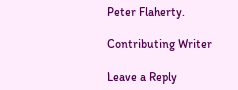Peter Flaherty.

Contributing Writer

Leave a Reply